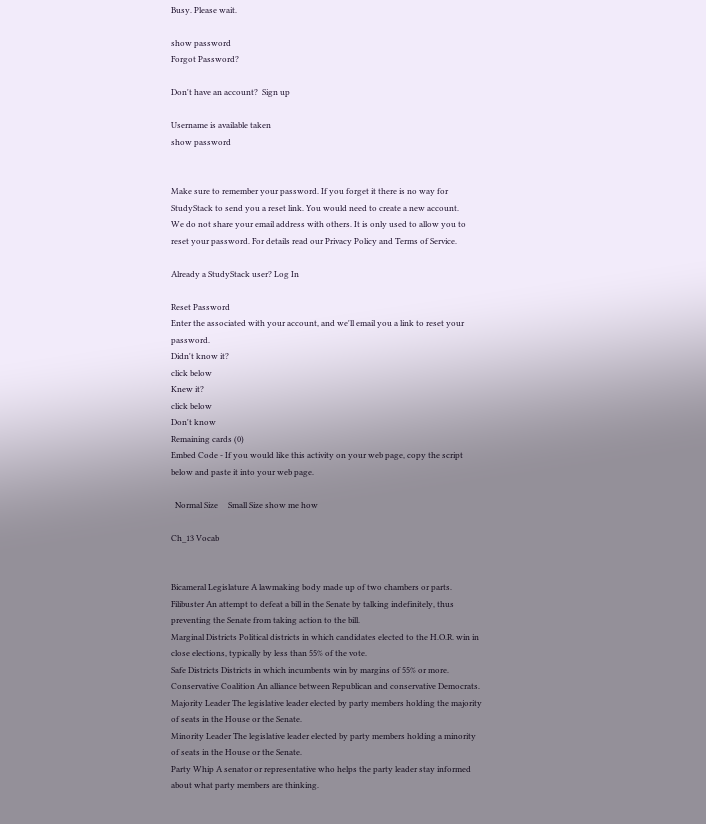Busy. Please wait.

show password
Forgot Password?

Don't have an account?  Sign up

Username is available taken
show password


Make sure to remember your password. If you forget it there is no way for StudyStack to send you a reset link. You would need to create a new account.
We do not share your email address with others. It is only used to allow you to reset your password. For details read our Privacy Policy and Terms of Service.

Already a StudyStack user? Log In

Reset Password
Enter the associated with your account, and we'll email you a link to reset your password.
Didn't know it?
click below
Knew it?
click below
Don't know
Remaining cards (0)
Embed Code - If you would like this activity on your web page, copy the script below and paste it into your web page.

  Normal Size     Small Size show me how

Ch_13 Vocab


Bicameral Legislature A lawmaking body made up of two chambers or parts.
Filibuster An attempt to defeat a bill in the Senate by talking indefinitely, thus preventing the Senate from taking action to the bill.
Marginal Districts Political districts in which candidates elected to the H.O.R. win in close elections, typically by less than 55% of the vote.
Safe Districts Districts in which incumbents win by margins of 55% or more.
Conservative Coalition An alliance between Republican and conservative Democrats.
Majority Leader The legislative leader elected by party members holding the majority of seats in the House or the Senate.
Minority Leader The legislative leader elected by party members holding a minority of seats in the House or the Senate.
Party Whip A senator or representative who helps the party leader stay informed about what party members are thinking.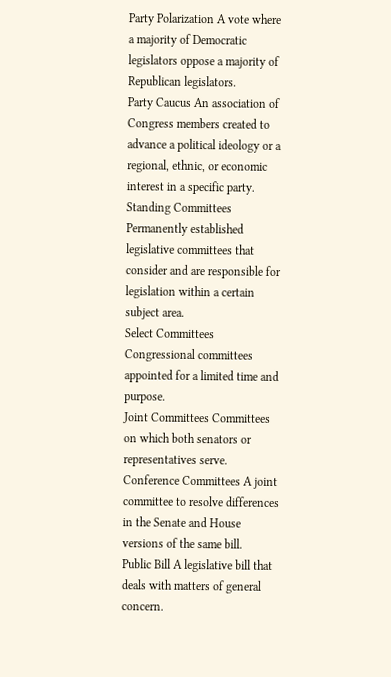Party Polarization A vote where a majority of Democratic legislators oppose a majority of Republican legislators.
Party Caucus An association of Congress members created to advance a political ideology or a regional, ethnic, or economic interest in a specific party.
Standing Committees Permanently established legislative committees that consider and are responsible for legislation within a certain subject area.
Select Committees Congressional committees appointed for a limited time and purpose.
Joint Committees Committees on which both senators or representatives serve.
Conference Committees A joint committee to resolve differences in the Senate and House versions of the same bill.
Public Bill A legislative bill that deals with matters of general concern.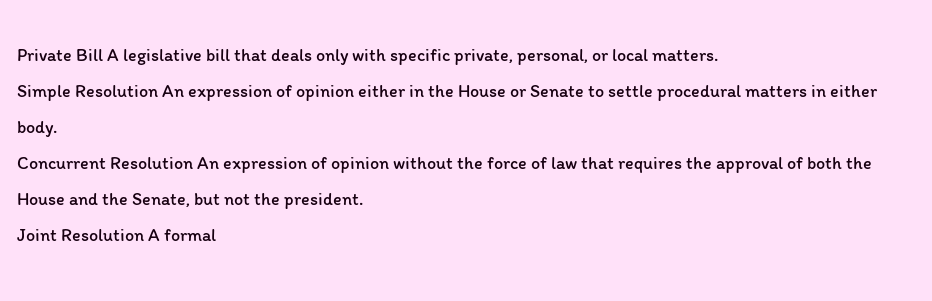Private Bill A legislative bill that deals only with specific private, personal, or local matters.
Simple Resolution An expression of opinion either in the House or Senate to settle procedural matters in either body.
Concurrent Resolution An expression of opinion without the force of law that requires the approval of both the House and the Senate, but not the president.
Joint Resolution A formal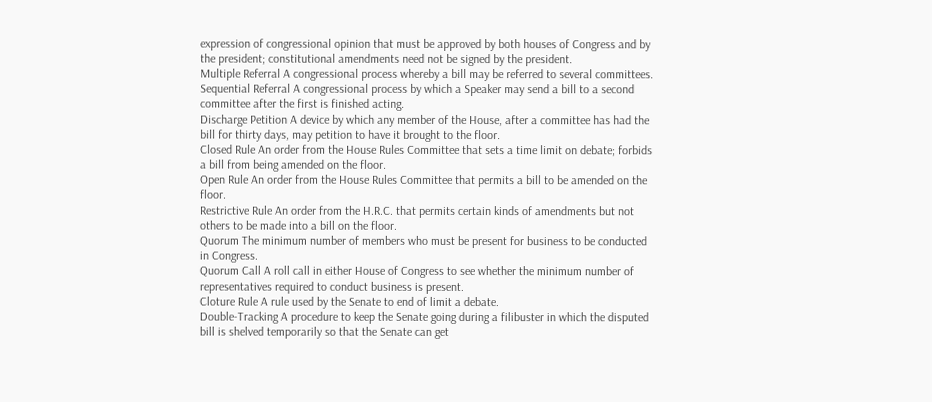expression of congressional opinion that must be approved by both houses of Congress and by the president; constitutional amendments need not be signed by the president.
Multiple Referral A congressional process whereby a bill may be referred to several committees.
Sequential Referral A congressional process by which a Speaker may send a bill to a second committee after the first is finished acting.
Discharge Petition A device by which any member of the House, after a committee has had the bill for thirty days, may petition to have it brought to the floor.
Closed Rule An order from the House Rules Committee that sets a time limit on debate; forbids a bill from being amended on the floor.
Open Rule An order from the House Rules Committee that permits a bill to be amended on the floor.
Restrictive Rule An order from the H.R.C. that permits certain kinds of amendments but not others to be made into a bill on the floor.
Quorum The minimum number of members who must be present for business to be conducted in Congress.
Quorum Call A roll call in either House of Congress to see whether the minimum number of representatives required to conduct business is present.
Cloture Rule A rule used by the Senate to end of limit a debate.
Double-Tracking A procedure to keep the Senate going during a filibuster in which the disputed bill is shelved temporarily so that the Senate can get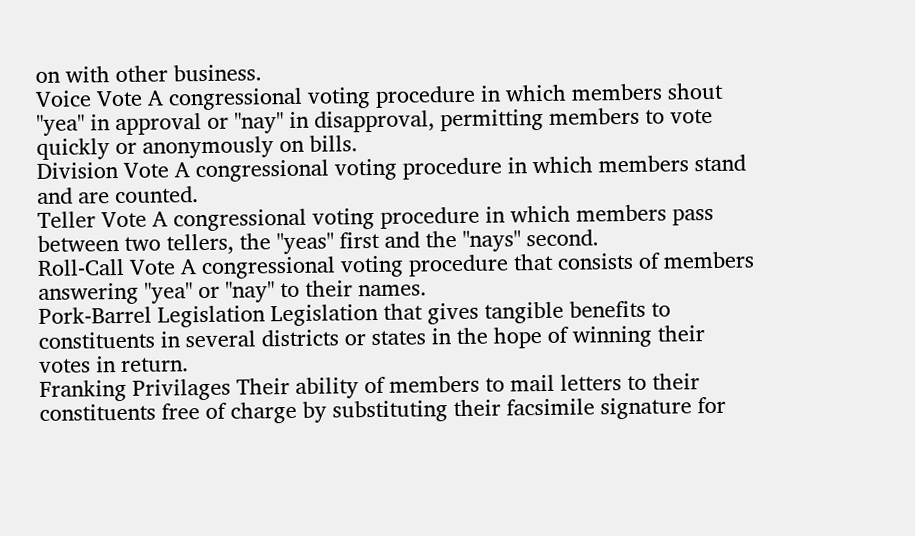on with other business.
Voice Vote A congressional voting procedure in which members shout "yea" in approval or "nay" in disapproval, permitting members to vote quickly or anonymously on bills.
Division Vote A congressional voting procedure in which members stand and are counted.
Teller Vote A congressional voting procedure in which members pass between two tellers, the "yeas" first and the "nays" second.
Roll-Call Vote A congressional voting procedure that consists of members answering "yea" or "nay" to their names.
Pork-Barrel Legislation Legislation that gives tangible benefits to constituents in several districts or states in the hope of winning their votes in return.
Franking Privilages Their ability of members to mail letters to their constituents free of charge by substituting their facsimile signature for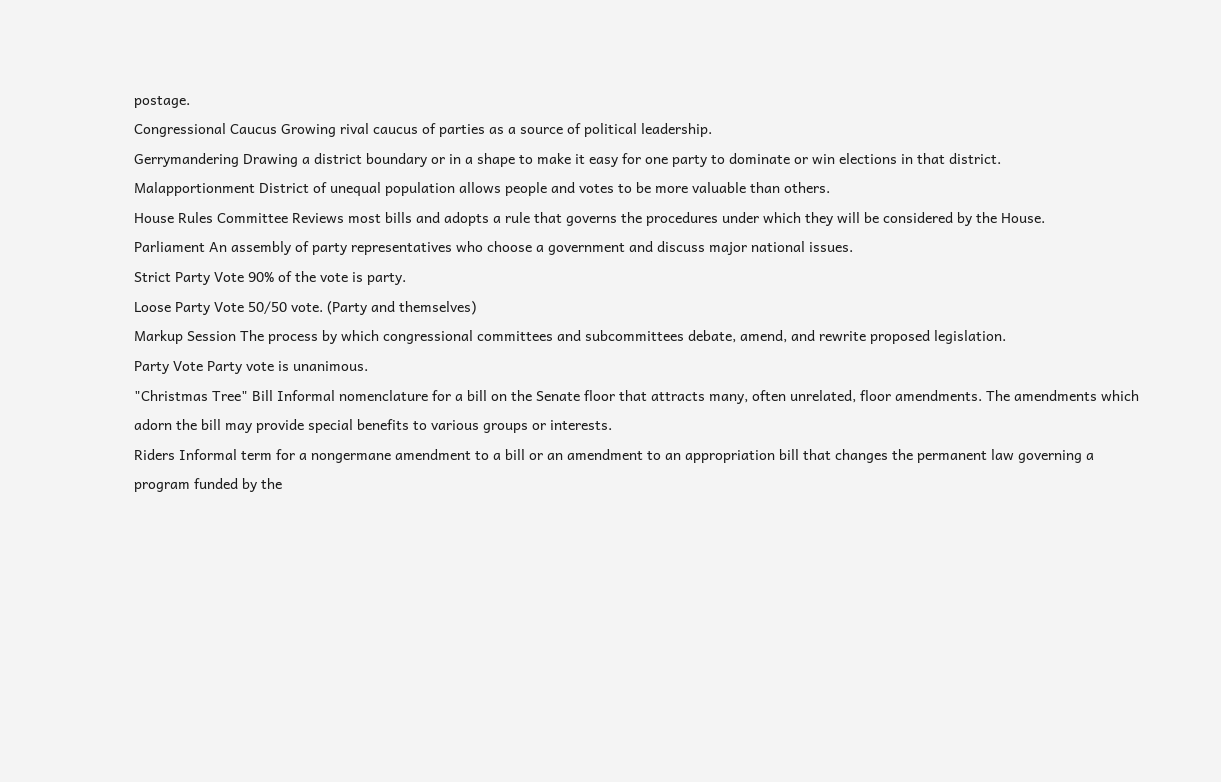postage.
Congressional Caucus Growing rival caucus of parties as a source of political leadership.
Gerrymandering Drawing a district boundary or in a shape to make it easy for one party to dominate or win elections in that district.
Malapportionment District of unequal population allows people and votes to be more valuable than others.
House Rules Committee Reviews most bills and adopts a rule that governs the procedures under which they will be considered by the House.
Parliament An assembly of party representatives who choose a government and discuss major national issues.
Strict Party Vote 90% of the vote is party.
Loose Party Vote 50/50 vote. (Party and themselves)
Markup Session The process by which congressional committees and subcommittees debate, amend, and rewrite proposed legislation.
Party Vote Party vote is unanimous.
"Christmas Tree" Bill Informal nomenclature for a bill on the Senate floor that attracts many, often unrelated, floor amendments. The amendments which adorn the bill may provide special benefits to various groups or interests.
Riders Informal term for a nongermane amendment to a bill or an amendment to an appropriation bill that changes the permanent law governing a program funded by the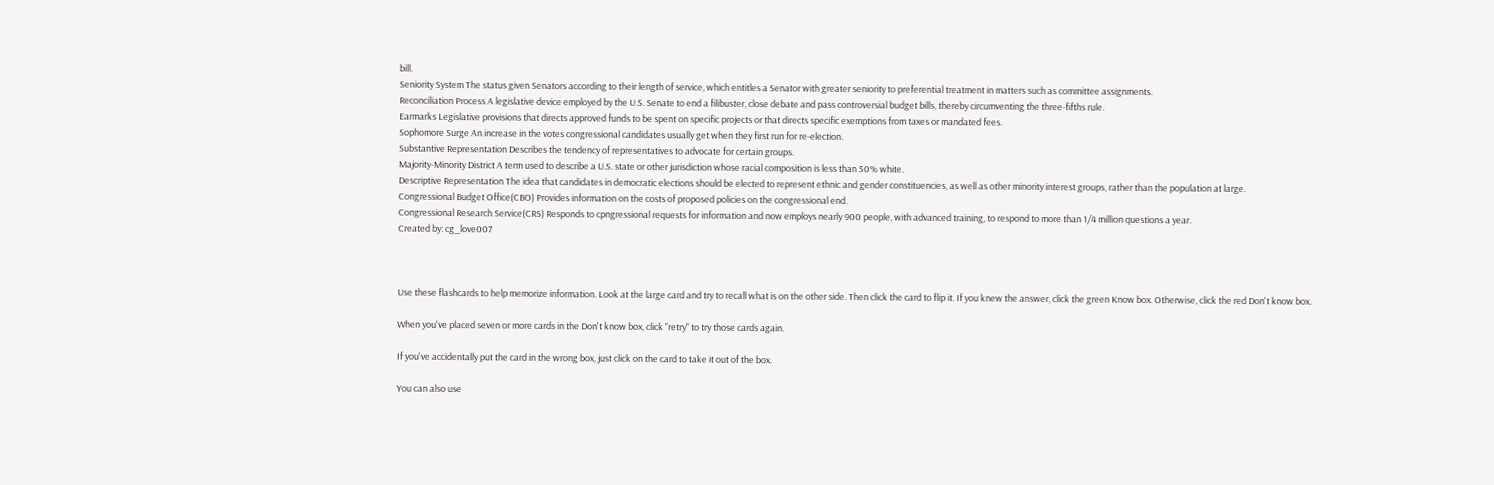bill.
Seniority System The status given Senators according to their length of service, which entitles a Senator with greater seniority to preferential treatment in matters such as committee assignments.
Reconciliation Process A legislative device employed by the U.S. Senate to end a filibuster, close debate and pass controversial budget bills, thereby circumventing the three-fifths rule.
Earmarks Legislative provisions that directs approved funds to be spent on specific projects or that directs specific exemptions from taxes or mandated fees.
Sophomore Surge An increase in the votes congressional candidates usually get when they first run for re-election.
Substantive Representation Describes the tendency of representatives to advocate for certain groups.
Majority-Minority District A term used to describe a U.S. state or other jurisdiction whose racial composition is less than 50% white.
Descriptive Representation The idea that candidates in democratic elections should be elected to represent ethnic and gender constituencies, as well as other minority interest groups, rather than the population at large.
Congressional Budget Office(CBO) Provides information on the costs of proposed policies on the congressional end.
Congressional Research Service(CRS) Responds to cpngressional requests for information and now employs nearly 900 people, with advanced training, to respond to more than 1/4 million questions a year.
Created by: cg_love007



Use these flashcards to help memorize information. Look at the large card and try to recall what is on the other side. Then click the card to flip it. If you knew the answer, click the green Know box. Otherwise, click the red Don't know box.

When you've placed seven or more cards in the Don't know box, click "retry" to try those cards again.

If you've accidentally put the card in the wrong box, just click on the card to take it out of the box.

You can also use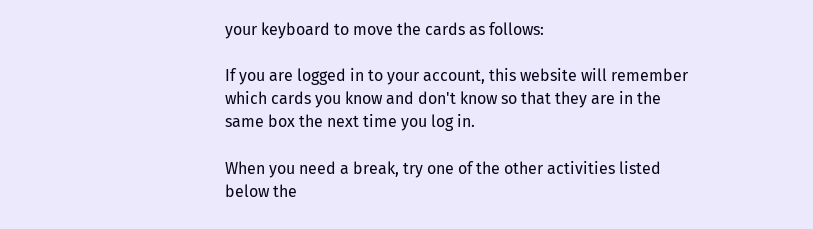your keyboard to move the cards as follows:

If you are logged in to your account, this website will remember which cards you know and don't know so that they are in the same box the next time you log in.

When you need a break, try one of the other activities listed below the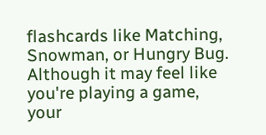flashcards like Matching, Snowman, or Hungry Bug. Although it may feel like you're playing a game, your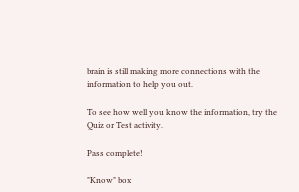brain is still making more connections with the information to help you out.

To see how well you know the information, try the Quiz or Test activity.

Pass complete!

"Know" box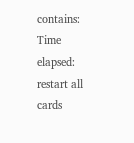contains:
Time elapsed:
restart all cards